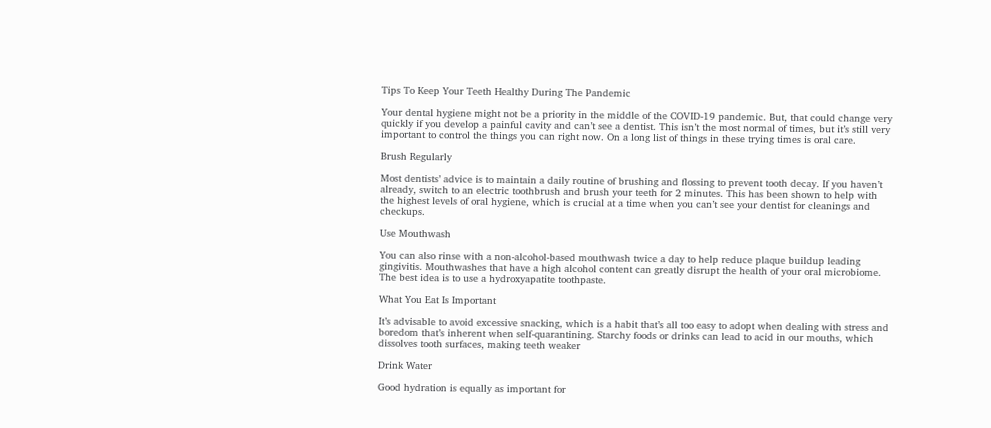Tips To Keep Your Teeth Healthy During The Pandemic

Your dental hygiene might not be a priority in the middle of the COVID-19 pandemic. But, that could change very quickly if you develop a painful cavity and can’t see a dentist. This isn’t the most normal of times, but it’s still very important to control the things you can right now. On a long list of things in these trying times is oral care.

Brush Regularly

Most dentists’ advice is to maintain a daily routine of brushing and flossing to prevent tooth decay. If you haven’t already, switch to an electric toothbrush and brush your teeth for 2 minutes. This has been shown to help with the highest levels of oral hygiene, which is crucial at a time when you can’t see your dentist for cleanings and checkups.

Use Mouthwash

You can also rinse with a non-alcohol-based mouthwash twice a day to help reduce plaque buildup leading gingivitis. Mouthwashes that have a high alcohol content can greatly disrupt the health of your oral microbiome. The best idea is to use a hydroxyapatite toothpaste.

What You Eat Is Important

It’s advisable to avoid excessive snacking, which is a habit that’s all too easy to adopt when dealing with stress and boredom that’s inherent when self-quarantining. Starchy foods or drinks can lead to acid in our mouths, which dissolves tooth surfaces, making teeth weaker

Drink Water

Good hydration is equally as important for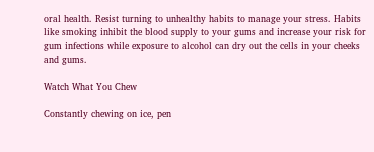oral health. Resist turning to unhealthy habits to manage your stress. Habits like smoking inhibit the blood supply to your gums and increase your risk for gum infections while exposure to alcohol can dry out the cells in your cheeks and gums.

Watch What You Chew

Constantly chewing on ice, pen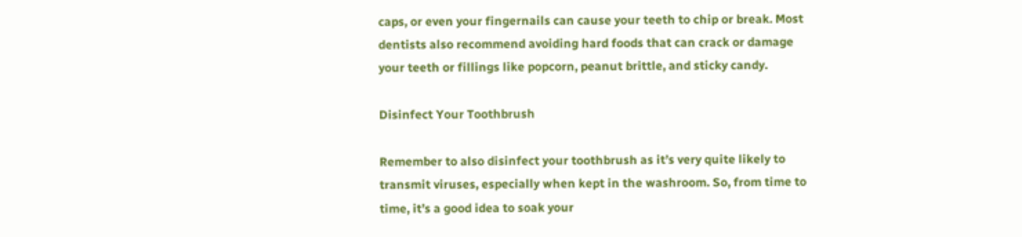caps, or even your fingernails can cause your teeth to chip or break. Most dentists also recommend avoiding hard foods that can crack or damage your teeth or fillings like popcorn, peanut brittle, and sticky candy.

Disinfect Your Toothbrush

Remember to also disinfect your toothbrush as it’s very quite likely to transmit viruses, especially when kept in the washroom. So, from time to time, it’s a good idea to soak your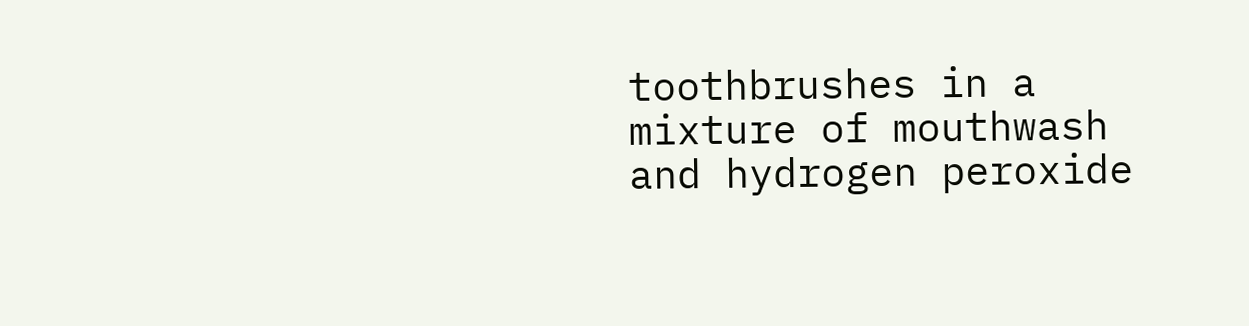toothbrushes in a mixture of mouthwash and hydrogen peroxide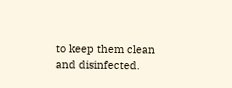to keep them clean and disinfected.